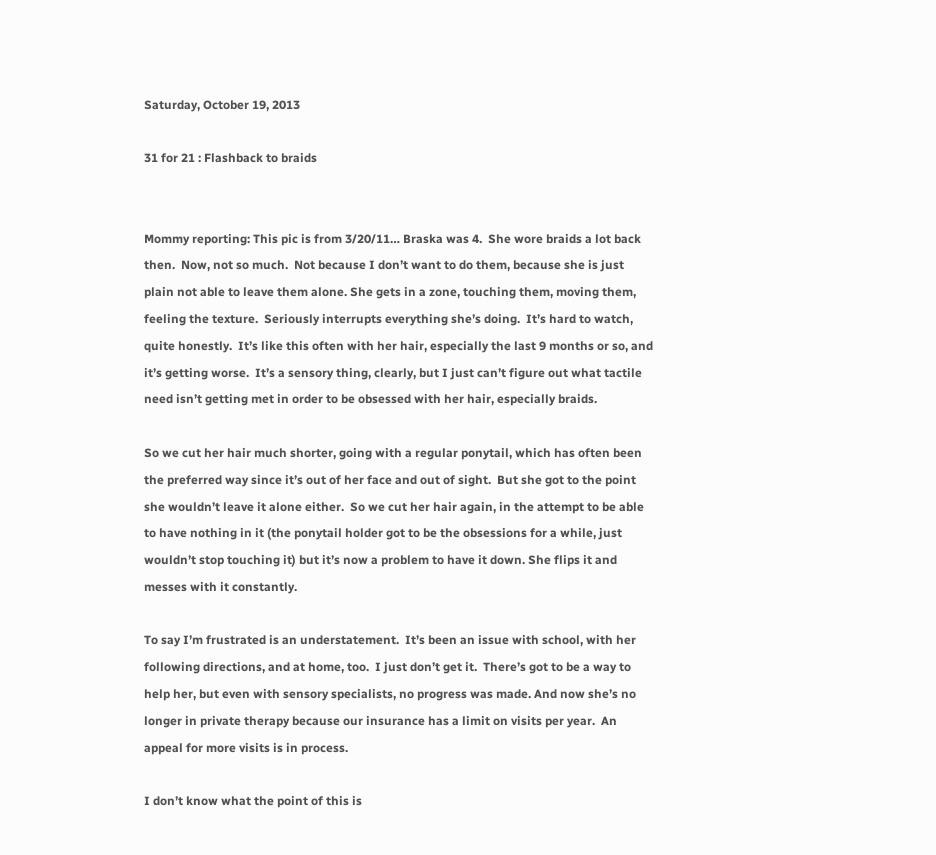Saturday, October 19, 2013

31 for 21 : Flashback to braids


Mommy reporting: This pic is from 3/20/11… Braska was 4.  She wore braids a lot back then.  Now, not so much.  Not because I don’t want to do them, because she is just plain not able to leave them alone. She gets in a zone, touching them, moving them, feeling the texture.  Seriously interrupts everything she’s doing.  It’s hard to watch, quite honestly.  It’s like this often with her hair, especially the last 9 months or so, and it’s getting worse.  It’s a sensory thing, clearly, but I just can’t figure out what tactile need isn’t getting met in order to be obsessed with her hair, especially braids.

So we cut her hair much shorter, going with a regular ponytail, which has often been the preferred way since it’s out of her face and out of sight.  But she got to the point she wouldn’t leave it alone either.  So we cut her hair again, in the attempt to be able to have nothing in it (the ponytail holder got to be the obsessions for a while, just wouldn’t stop touching it) but it’s now a problem to have it down. She flips it and messes with it constantly.

To say I’m frustrated is an understatement.  It’s been an issue with school, with her following directions, and at home, too.  I just don’t get it.  There’s got to be a way to help her, but even with sensory specialists, no progress was made. And now she’s no longer in private therapy because our insurance has a limit on visits per year.  An appeal for more visits is in process.

I don’t know what the point of this is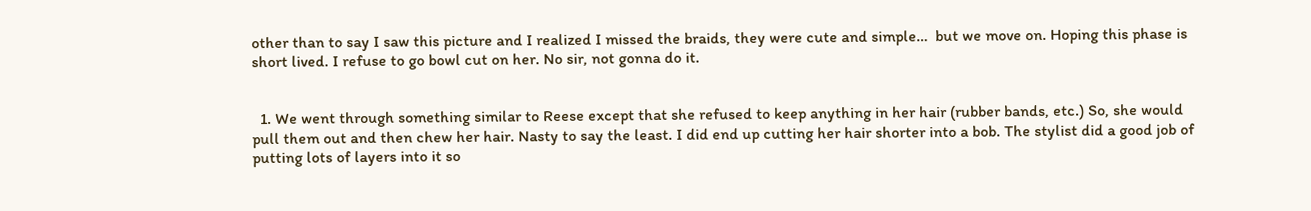other than to say I saw this picture and I realized I missed the braids, they were cute and simple…  but we move on. Hoping this phase is short lived. I refuse to go bowl cut on her. No sir, not gonna do it.


  1. We went through something similar to Reese except that she refused to keep anything in her hair (rubber bands, etc.) So, she would pull them out and then chew her hair. Nasty to say the least. I did end up cutting her hair shorter into a bob. The stylist did a good job of putting lots of layers into it so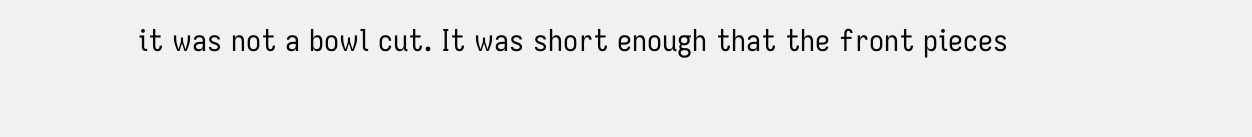it was not a bowl cut. It was short enough that the front pieces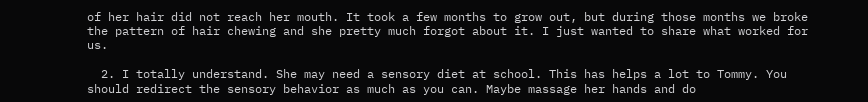of her hair did not reach her mouth. It took a few months to grow out, but during those months we broke the pattern of hair chewing and she pretty much forgot about it. I just wanted to share what worked for us.

  2. I totally understand. She may need a sensory diet at school. This has helps a lot to Tommy. You should redirect the sensory behavior as much as you can. Maybe massage her hands and do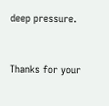deep pressure.


Thanks for your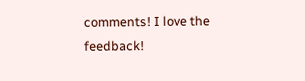comments! I love the feedback!